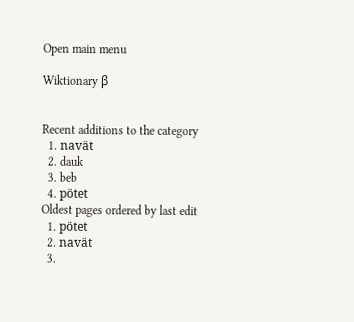Open main menu

Wiktionary β


Recent additions to the category
  1. navät
  2. dauk
  3. beb
  4. pötet
Oldest pages ordered by last edit
  1. pötet
  2. navät
  3.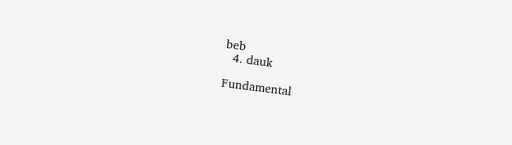beb
  4. dauk

Fundamental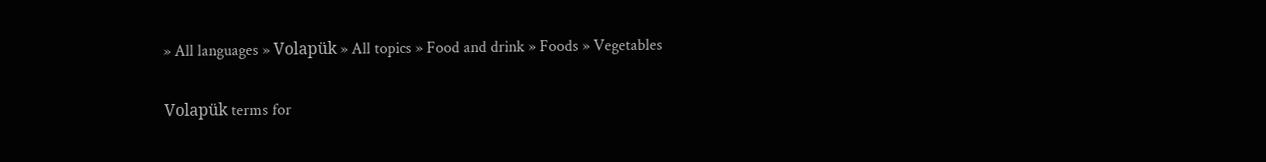» All languages » Volapük » All topics » Food and drink » Foods » Vegetables

Volapük terms for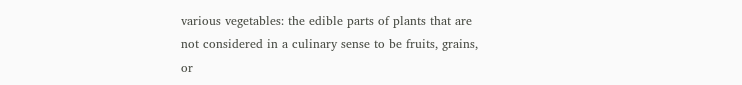various vegetables: the edible parts of plants that are not considered in a culinary sense to be fruits, grains, or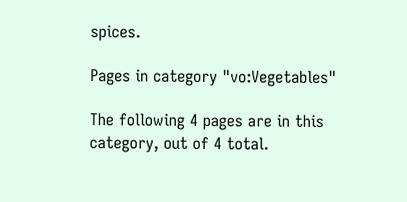spices.

Pages in category "vo:Vegetables"

The following 4 pages are in this category, out of 4 total.